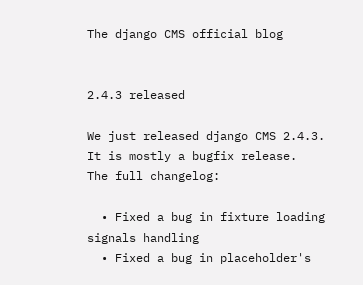The django CMS official blog


2.4.3 released

We just released django CMS 2.4.3. It is mostly a bugfix release.
The full changelog:

  • Fixed a bug in fixture loading signals handling
  • Fixed a bug in placeholder's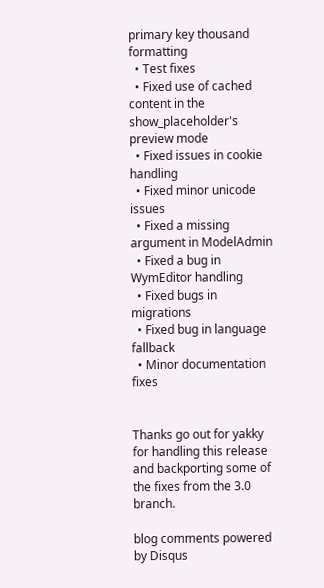primary key thousand formatting
  • Test fixes
  • Fixed use of cached content in the show_placeholder's preview mode
  • Fixed issues in cookie handling
  • Fixed minor unicode issues
  • Fixed a missing argument in ModelAdmin
  • Fixed a bug in WymEditor handling
  • Fixed bugs in migrations
  • Fixed bug in language fallback
  • Minor documentation fixes


Thanks go out for yakky for handling this release and backporting some of the fixes from the 3.0 branch.

blog comments powered by Disqus